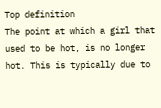Top definition
The point at which a girl that used to be hot, is no longer hot. This is typically due to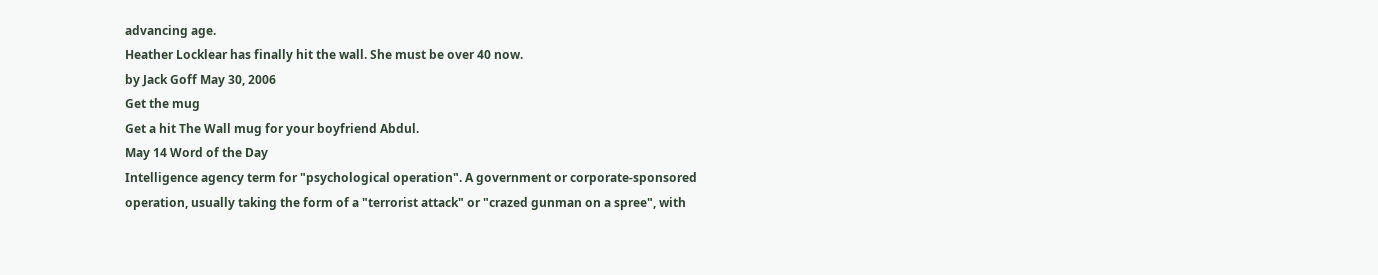advancing age.
Heather Locklear has finally hit the wall. She must be over 40 now.
by Jack Goff May 30, 2006
Get the mug
Get a hit The Wall mug for your boyfriend Abdul.
May 14 Word of the Day
Intelligence agency term for "psychological operation". A government or corporate-sponsored operation, usually taking the form of a "terrorist attack" or "crazed gunman on a spree", with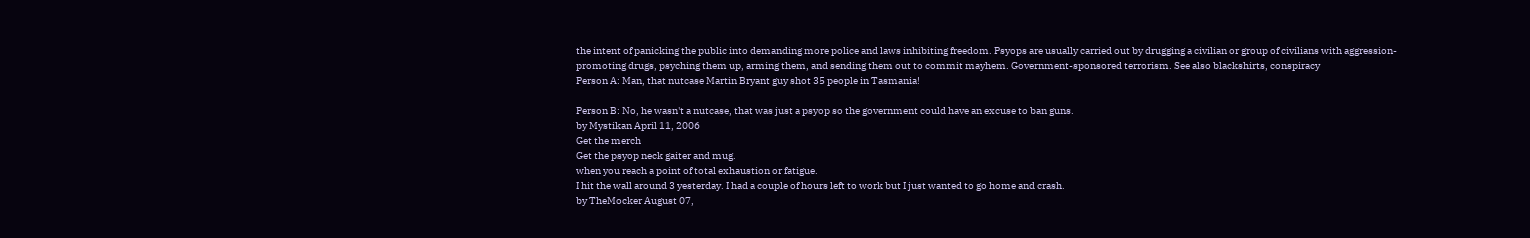the intent of panicking the public into demanding more police and laws inhibiting freedom. Psyops are usually carried out by drugging a civilian or group of civilians with aggression-promoting drugs, psyching them up, arming them, and sending them out to commit mayhem. Government-sponsored terrorism. See also blackshirts, conspiracy
Person A: Man, that nutcase Martin Bryant guy shot 35 people in Tasmania!

Person B: No, he wasn't a nutcase, that was just a psyop so the government could have an excuse to ban guns.
by Mystikan April 11, 2006
Get the merch
Get the psyop neck gaiter and mug.
when you reach a point of total exhaustion or fatigue.
I hit the wall around 3 yesterday. I had a couple of hours left to work but I just wanted to go home and crash.
by TheMocker August 07,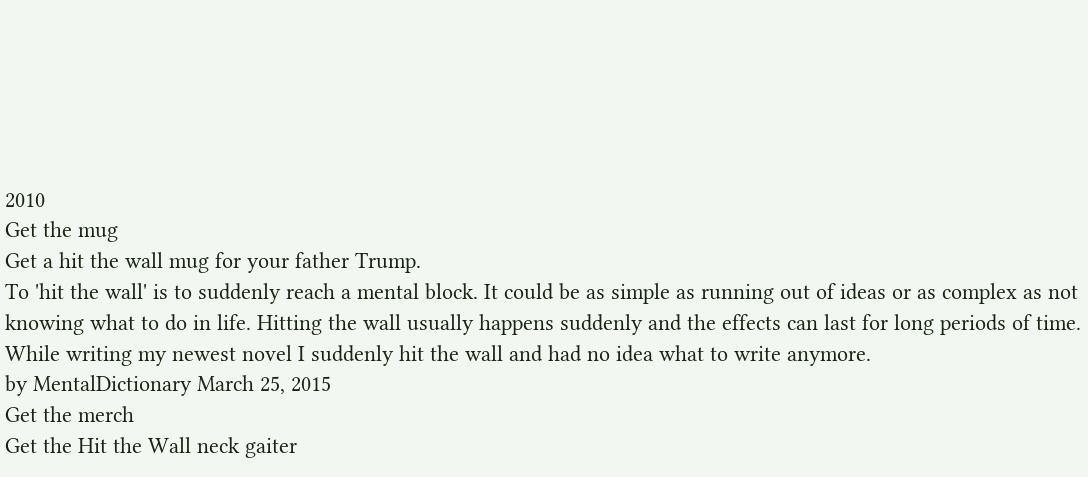2010
Get the mug
Get a hit the wall mug for your father Trump.
To 'hit the wall' is to suddenly reach a mental block. It could be as simple as running out of ideas or as complex as not knowing what to do in life. Hitting the wall usually happens suddenly and the effects can last for long periods of time.
While writing my newest novel I suddenly hit the wall and had no idea what to write anymore.
by MentalDictionary March 25, 2015
Get the merch
Get the Hit the Wall neck gaiter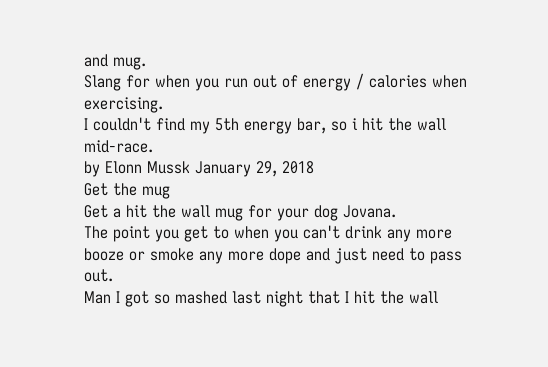and mug.
Slang for when you run out of energy / calories when exercising.
I couldn't find my 5th energy bar, so i hit the wall mid-race.
by Elonn Mussk January 29, 2018
Get the mug
Get a hit the wall mug for your dog Jovana.
The point you get to when you can't drink any more booze or smoke any more dope and just need to pass out.
Man I got so mashed last night that I hit the wall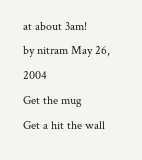at about 3am!
by nitram May 26, 2004
Get the mug
Get a hit the wall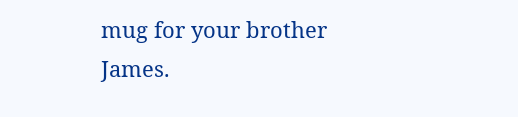mug for your brother James.